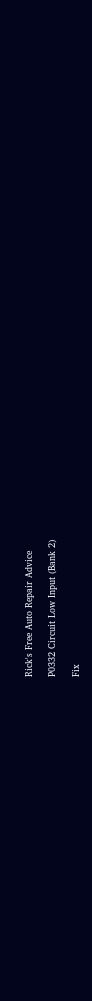Rick's Free Auto Repair Advice

P0332 Circuit Low Input (Bank 2)

Fix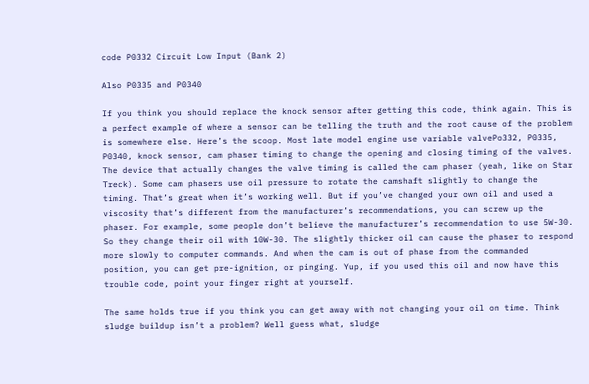code P0332 Circuit Low Input (Bank 2)

Also P0335 and P0340

If you think you should replace the knock sensor after getting this code, think again. This is a perfect example of where a sensor can be telling the truth and the root cause of the problem is somewhere else. Here’s the scoop. Most late model engine use variable valvePo332, P0335, P0340, knock sensor, cam phaser timing to change the opening and closing timing of the valves. The device that actually changes the valve timing is called the cam phaser (yeah, like on Star Treck). Some cam phasers use oil pressure to rotate the camshaft slightly to change the timing. That’s great when it’s working well. But if you’ve changed your own oil and used a viscosity that’s different from the manufacturer’s recommendations, you can screw up the phaser. For example, some people don’t believe the manufacturer’s recommendation to use 5W-30. So they change their oil with 10W-30. The slightly thicker oil can cause the phaser to respond more slowly to computer commands. And when the cam is out of phase from the commanded position, you can get pre-ignition, or pinging. Yup, if you used this oil and now have this trouble code, point your finger right at yourself.

The same holds true if you think you can get away with not changing your oil on time. Think sludge buildup isn’t a problem? Well guess what, sludge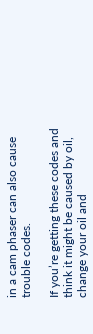in a cam phaser can also cause trouble codes.

If you’re getting these codes and think it might be caused by oil, change your oil and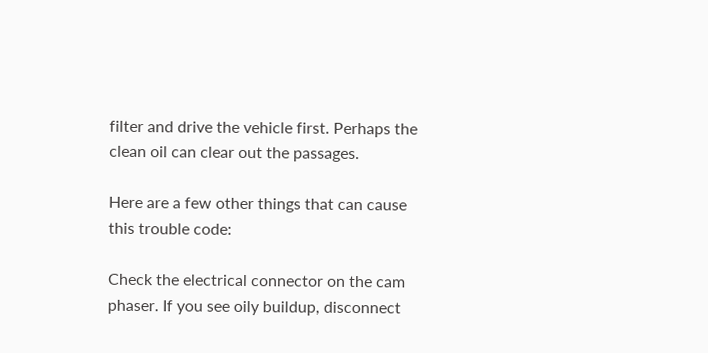filter and drive the vehicle first. Perhaps the clean oil can clear out the passages.

Here are a few other things that can cause this trouble code:

Check the electrical connector on the cam phaser. If you see oily buildup, disconnect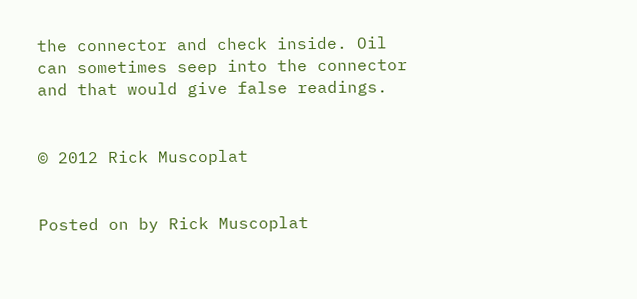the connector and check inside. Oil can sometimes seep into the connector and that would give false readings.


© 2012 Rick Muscoplat


Posted on by Rick Muscoplat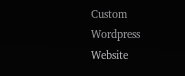Custom Wordpress Website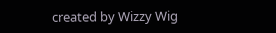created by Wizzy Wig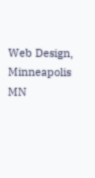Web Design, Minneapolis MN